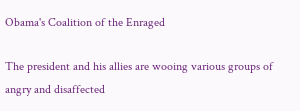Obama's Coalition of the Enraged

The president and his allies are wooing various groups of angry and disaffected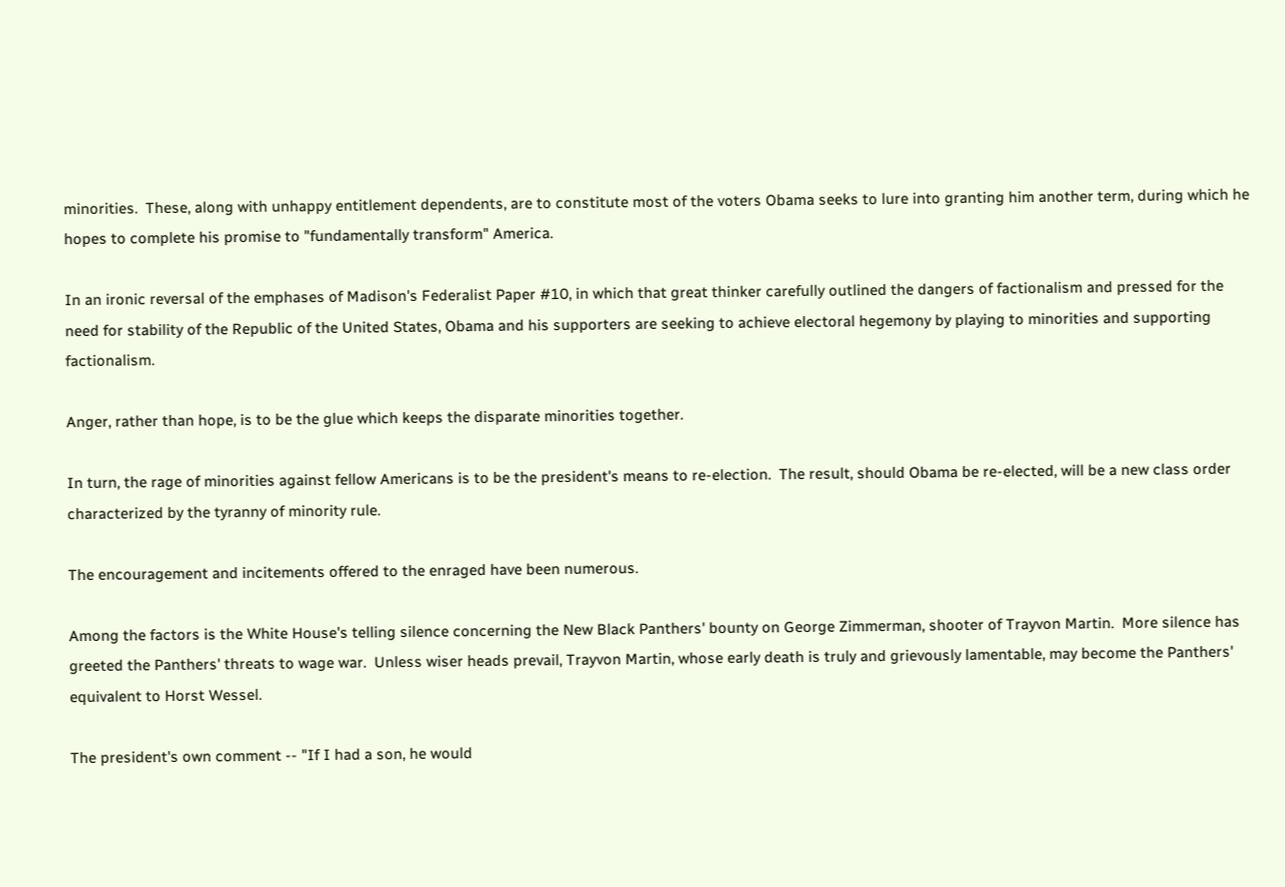minorities.  These, along with unhappy entitlement dependents, are to constitute most of the voters Obama seeks to lure into granting him another term, during which he hopes to complete his promise to "fundamentally transform" America.

In an ironic reversal of the emphases of Madison's Federalist Paper #10, in which that great thinker carefully outlined the dangers of factionalism and pressed for the need for stability of the Republic of the United States, Obama and his supporters are seeking to achieve electoral hegemony by playing to minorities and supporting factionalism.

Anger, rather than hope, is to be the glue which keeps the disparate minorities together.

In turn, the rage of minorities against fellow Americans is to be the president's means to re-election.  The result, should Obama be re-elected, will be a new class order characterized by the tyranny of minority rule.

The encouragement and incitements offered to the enraged have been numerous.

Among the factors is the White House's telling silence concerning the New Black Panthers' bounty on George Zimmerman, shooter of Trayvon Martin.  More silence has greeted the Panthers' threats to wage war.  Unless wiser heads prevail, Trayvon Martin, whose early death is truly and grievously lamentable, may become the Panthers' equivalent to Horst Wessel.

The president's own comment -- "If I had a son, he would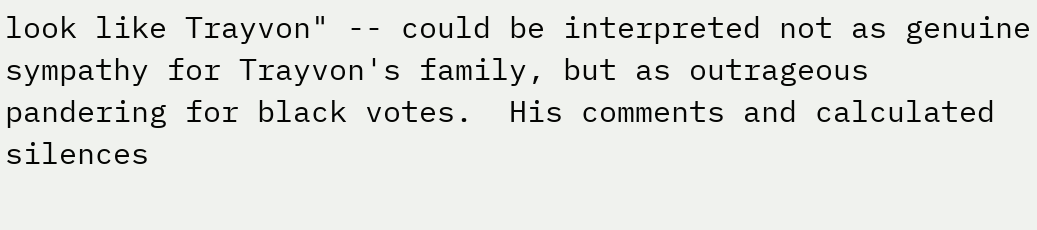look like Trayvon" -- could be interpreted not as genuine sympathy for Trayvon's family, but as outrageous pandering for black votes.  His comments and calculated silences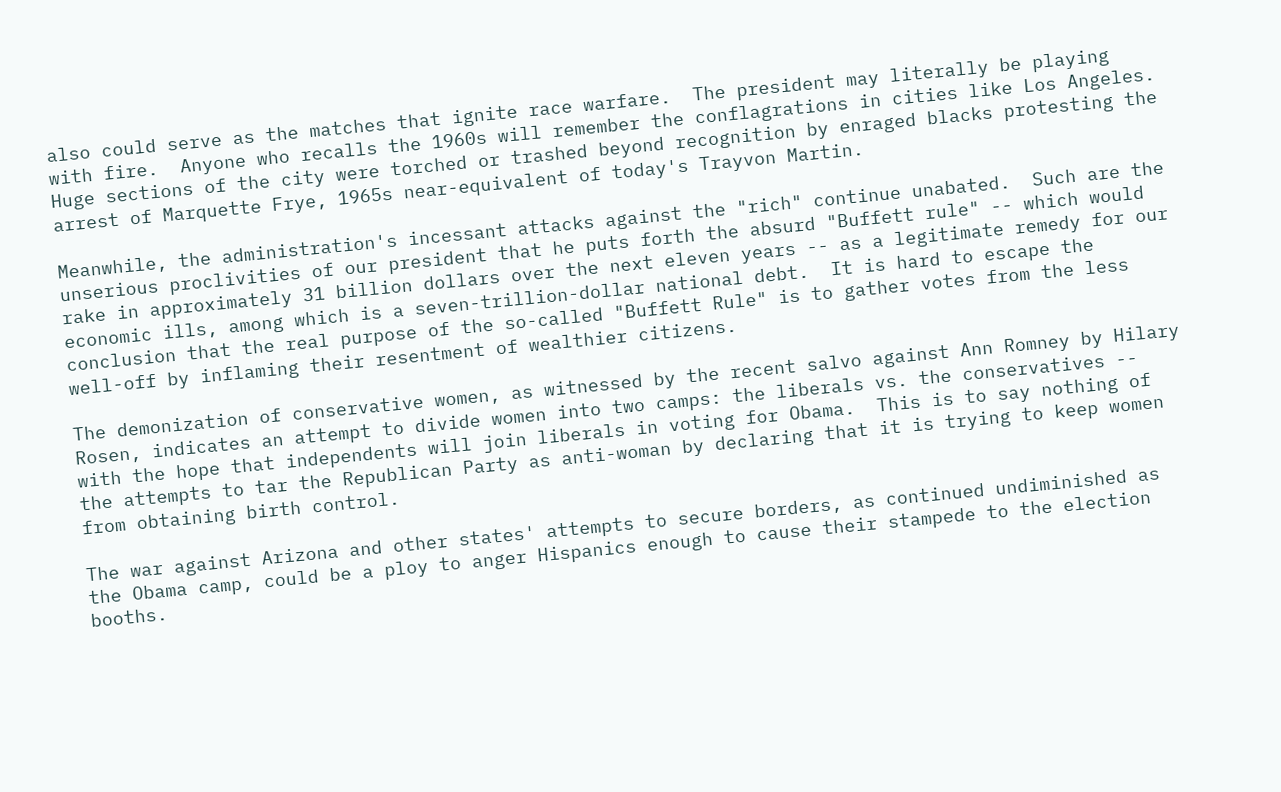also could serve as the matches that ignite race warfare.  The president may literally be playing with fire.  Anyone who recalls the 1960s will remember the conflagrations in cities like Los Angeles.  Huge sections of the city were torched or trashed beyond recognition by enraged blacks protesting the arrest of Marquette Frye, 1965s near-equivalent of today's Trayvon Martin.

Meanwhile, the administration's incessant attacks against the "rich" continue unabated.  Such are the unserious proclivities of our president that he puts forth the absurd "Buffett rule" -- which would rake in approximately 31 billion dollars over the next eleven years -- as a legitimate remedy for our economic ills, among which is a seven-trillion-dollar national debt.  It is hard to escape the conclusion that the real purpose of the so-called "Buffett Rule" is to gather votes from the less well-off by inflaming their resentment of wealthier citizens.

The demonization of conservative women, as witnessed by the recent salvo against Ann Romney by Hilary Rosen, indicates an attempt to divide women into two camps: the liberals vs. the conservatives -- with the hope that independents will join liberals in voting for Obama.  This is to say nothing of the attempts to tar the Republican Party as anti-woman by declaring that it is trying to keep women from obtaining birth control.

The war against Arizona and other states' attempts to secure borders, as continued undiminished as the Obama camp, could be a ploy to anger Hispanics enough to cause their stampede to the election booths.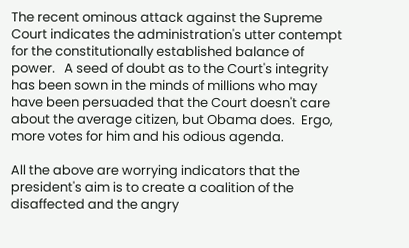The recent ominous attack against the Supreme Court indicates the administration's utter contempt for the constitutionally established balance of power.   A seed of doubt as to the Court's integrity has been sown in the minds of millions who may have been persuaded that the Court doesn't care about the average citizen, but Obama does.  Ergo, more votes for him and his odious agenda.

All the above are worrying indicators that the president's aim is to create a coalition of the disaffected and the angry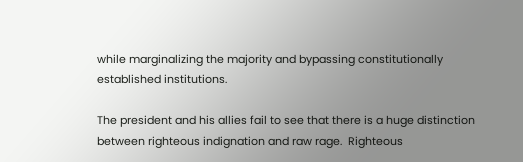while marginalizing the majority and bypassing constitutionally established institutions.

The president and his allies fail to see that there is a huge distinction between righteous indignation and raw rage.  Righteous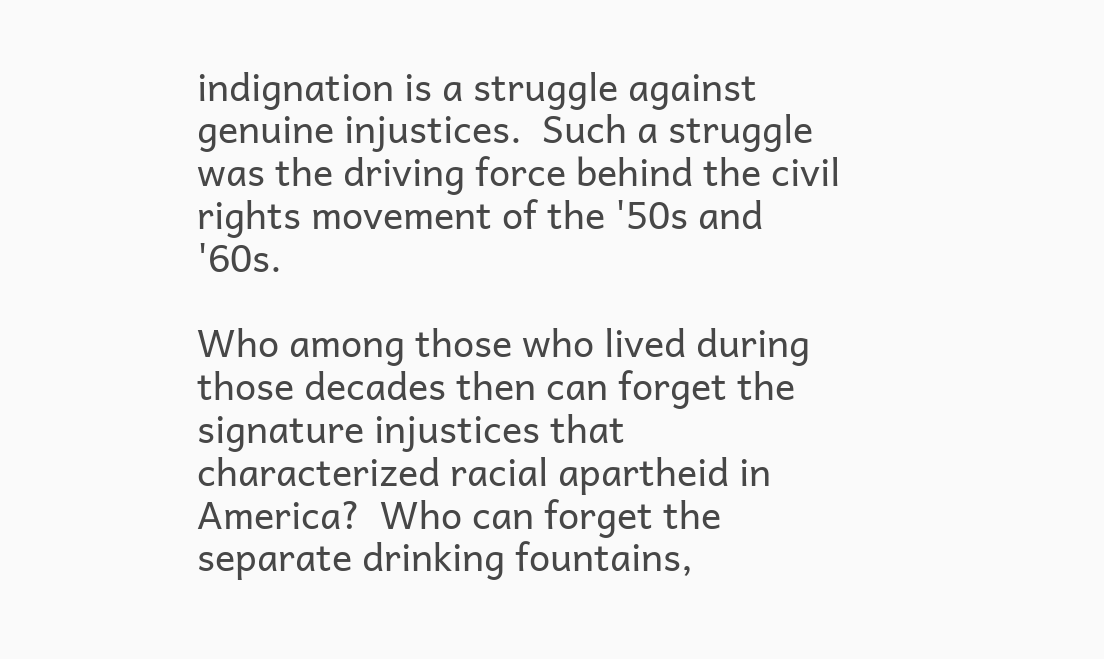indignation is a struggle against genuine injustices.  Such a struggle was the driving force behind the civil rights movement of the '50s and '60s.

Who among those who lived during those decades then can forget the signature injustices that characterized racial apartheid in America?  Who can forget the separate drinking fountains,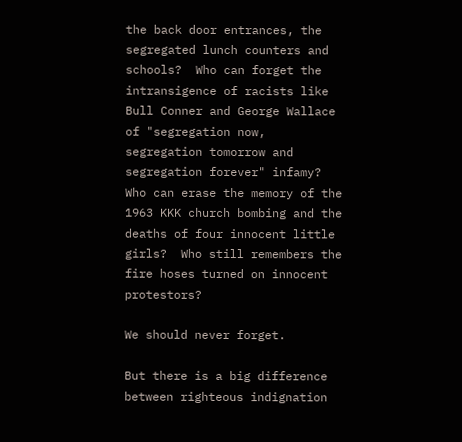the back door entrances, the segregated lunch counters and schools?  Who can forget the intransigence of racists like Bull Conner and George Wallace of "segregation now, segregation tomorrow and segregation forever" infamy?  Who can erase the memory of the 1963 KKK church bombing and the deaths of four innocent little girls?  Who still remembers the fire hoses turned on innocent protestors?

We should never forget.

But there is a big difference between righteous indignation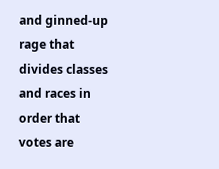and ginned-up rage that divides classes and races in order that votes are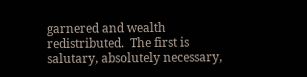garnered and wealth redistributed.  The first is salutary, absolutely necessary,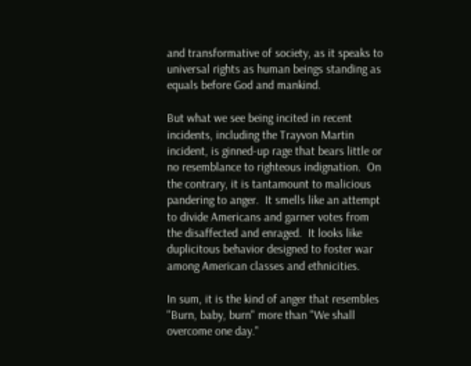and transformative of society, as it speaks to universal rights as human beings standing as equals before God and mankind.

But what we see being incited in recent incidents, including the Trayvon Martin incident, is ginned-up rage that bears little or no resemblance to righteous indignation.  On the contrary, it is tantamount to malicious pandering to anger.  It smells like an attempt to divide Americans and garner votes from the disaffected and enraged.  It looks like duplicitous behavior designed to foster war among American classes and ethnicities.

In sum, it is the kind of anger that resembles "Burn, baby, burn" more than "We shall overcome one day."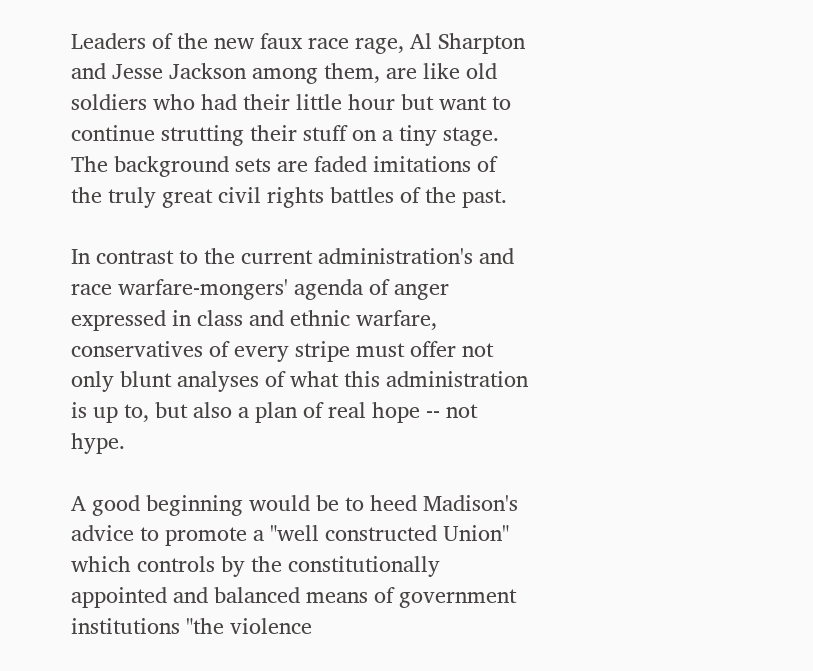Leaders of the new faux race rage, Al Sharpton and Jesse Jackson among them, are like old soldiers who had their little hour but want to continue strutting their stuff on a tiny stage.  The background sets are faded imitations of the truly great civil rights battles of the past.

In contrast to the current administration's and race warfare-mongers' agenda of anger expressed in class and ethnic warfare, conservatives of every stripe must offer not only blunt analyses of what this administration is up to, but also a plan of real hope -- not hype.

A good beginning would be to heed Madison's advice to promote a "well constructed Union" which controls by the constitutionally appointed and balanced means of government institutions "the violence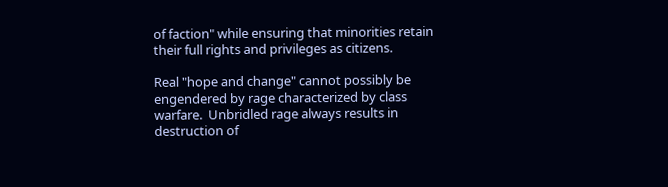of faction" while ensuring that minorities retain their full rights and privileges as citizens.

Real "hope and change" cannot possibly be engendered by rage characterized by class warfare.  Unbridled rage always results in destruction of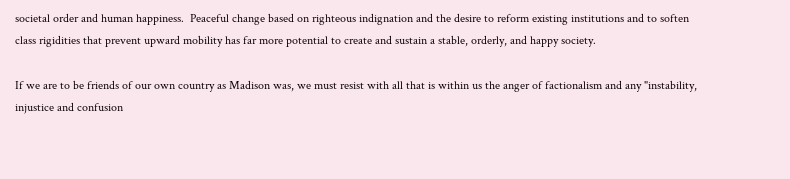societal order and human happiness.  Peaceful change based on righteous indignation and the desire to reform existing institutions and to soften class rigidities that prevent upward mobility has far more potential to create and sustain a stable, orderly, and happy society.

If we are to be friends of our own country as Madison was, we must resist with all that is within us the anger of factionalism and any "instability, injustice and confusion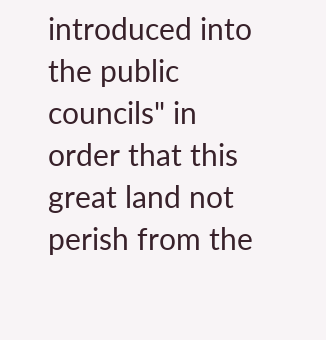introduced into the public councils" in order that this great land not perish from the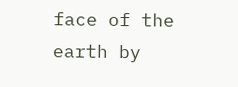face of the earth by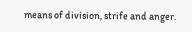means of division, strife and anger.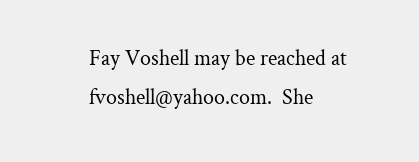Fay Voshell may be reached at fvoshell@yahoo.com.  She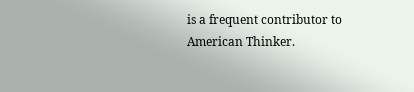is a frequent contributor to American Thinker.